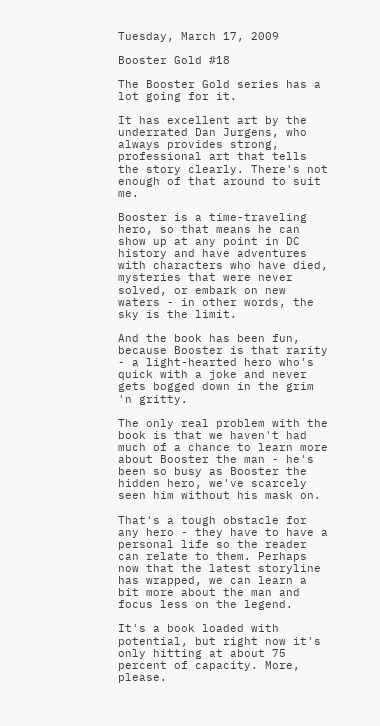Tuesday, March 17, 2009

Booster Gold #18

The Booster Gold series has a lot going for it.

It has excellent art by the underrated Dan Jurgens, who always provides strong, professional art that tells the story clearly. There's not enough of that around to suit me.

Booster is a time-traveling hero, so that means he can show up at any point in DC history and have adventures with characters who have died, mysteries that were never solved, or embark on new waters - in other words, the sky is the limit.

And the book has been fun, because Booster is that rarity - a light-hearted hero who's quick with a joke and never gets bogged down in the grim 'n gritty.

The only real problem with the book is that we haven't had much of a chance to learn more about Booster the man - he's been so busy as Booster the hidden hero, we've scarcely seen him without his mask on.

That's a tough obstacle for any hero - they have to have a personal life so the reader can relate to them. Perhaps now that the latest storyline has wrapped, we can learn a bit more about the man and focus less on the legend.

It's a book loaded with potential, but right now it's only hitting at about 75 percent of capacity. More, please.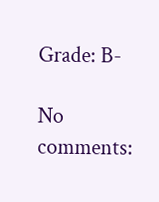Grade: B-

No comments: